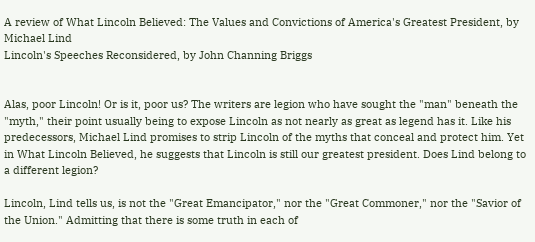A review of What Lincoln Believed: The Values and Convictions of America's Greatest President, by Michael Lind
Lincoln's Speeches Reconsidered, by John Channing Briggs


Alas, poor Lincoln! Or is it, poor us? The writers are legion who have sought the "man" beneath the "myth," their point usually being to expose Lincoln as not nearly as great as legend has it. Like his predecessors, Michael Lind promises to strip Lincoln of the myths that conceal and protect him. Yet in What Lincoln Believed, he suggests that Lincoln is still our greatest president. Does Lind belong to a different legion?

Lincoln, Lind tells us, is not the "Great Emancipator," nor the "Great Commoner," nor the "Savior of the Union." Admitting that there is some truth in each of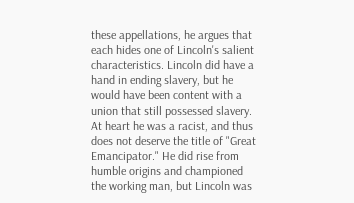these appellations, he argues that each hides one of Lincoln's salient characteristics. Lincoln did have a hand in ending slavery, but he would have been content with a union that still possessed slavery. At heart he was a racist, and thus does not deserve the title of "Great Emancipator." He did rise from humble origins and championed the working man, but Lincoln was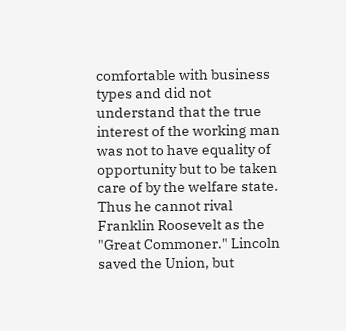comfortable with business types and did not understand that the true interest of the working man was not to have equality of opportunity but to be taken care of by the welfare state. Thus he cannot rival Franklin Roosevelt as the "Great Commoner." Lincoln saved the Union, but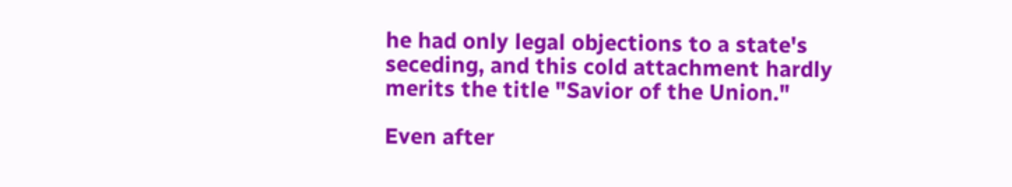he had only legal objections to a state's seceding, and this cold attachment hardly merits the title "Savior of the Union."

Even after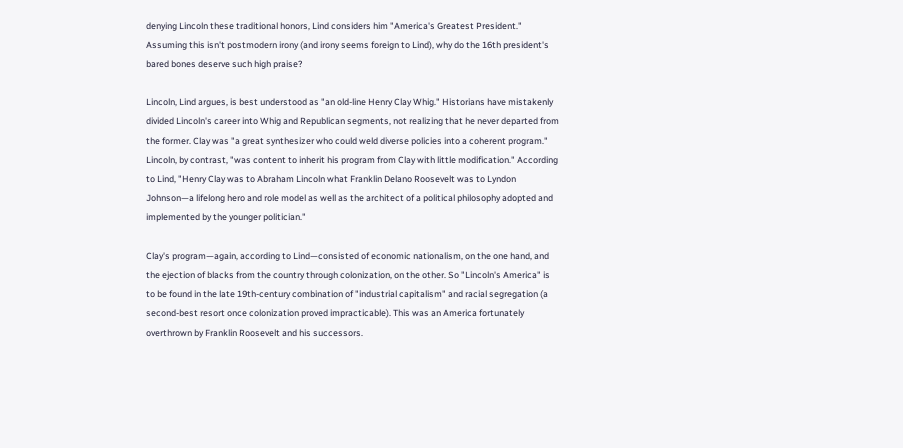denying Lincoln these traditional honors, Lind considers him "America's Greatest President." Assuming this isn't postmodern irony (and irony seems foreign to Lind), why do the 16th president's bared bones deserve such high praise?

Lincoln, Lind argues, is best understood as "an old-line Henry Clay Whig." Historians have mistakenly divided Lincoln's career into Whig and Republican segments, not realizing that he never departed from the former. Clay was "a great synthesizer who could weld diverse policies into a coherent program." Lincoln, by contrast, "was content to inherit his program from Clay with little modification." According to Lind, "Henry Clay was to Abraham Lincoln what Franklin Delano Roosevelt was to Lyndon Johnson—a lifelong hero and role model as well as the architect of a political philosophy adopted and implemented by the younger politician."

Clay's program—again, according to Lind—consisted of economic nationalism, on the one hand, and the ejection of blacks from the country through colonization, on the other. So "Lincoln's America" is to be found in the late 19th-century combination of "industrial capitalism" and racial segregation (a second-best resort once colonization proved impracticable). This was an America fortunately overthrown by Franklin Roosevelt and his successors.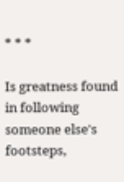* * *

Is greatness found in following someone else's footsteps,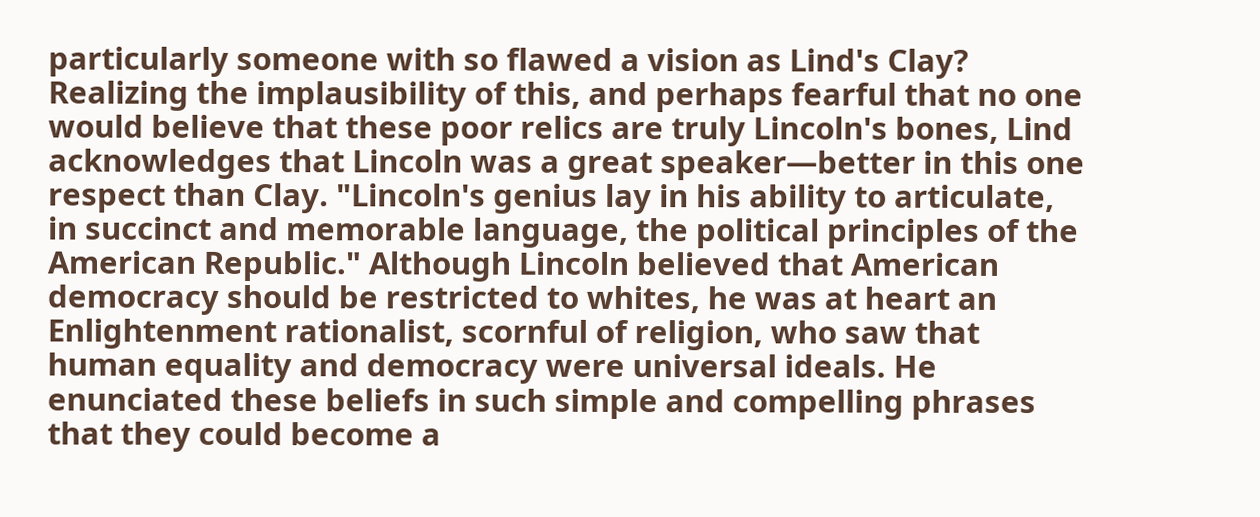particularly someone with so flawed a vision as Lind's Clay? Realizing the implausibility of this, and perhaps fearful that no one would believe that these poor relics are truly Lincoln's bones, Lind acknowledges that Lincoln was a great speaker—better in this one respect than Clay. "Lincoln's genius lay in his ability to articulate, in succinct and memorable language, the political principles of the American Republic." Although Lincoln believed that American democracy should be restricted to whites, he was at heart an Enlightenment rationalist, scornful of religion, who saw that human equality and democracy were universal ideals. He enunciated these beliefs in such simple and compelling phrases that they could become a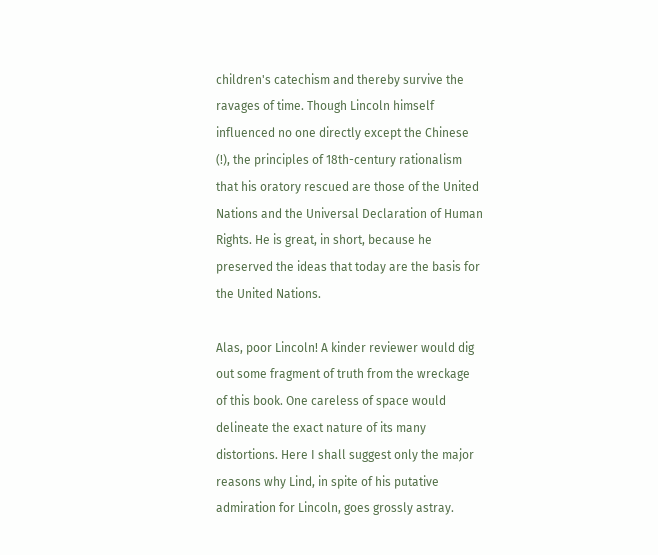children's catechism and thereby survive the ravages of time. Though Lincoln himself influenced no one directly except the Chinese (!), the principles of 18th-century rationalism that his oratory rescued are those of the United Nations and the Universal Declaration of Human Rights. He is great, in short, because he preserved the ideas that today are the basis for the United Nations.

Alas, poor Lincoln! A kinder reviewer would dig out some fragment of truth from the wreckage of this book. One careless of space would delineate the exact nature of its many distortions. Here I shall suggest only the major reasons why Lind, in spite of his putative admiration for Lincoln, goes grossly astray.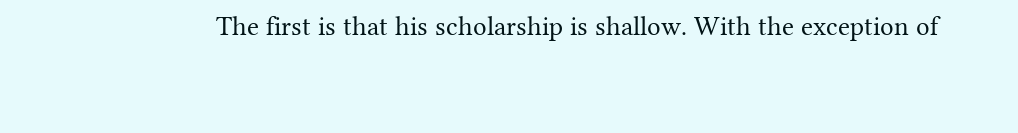The first is that his scholarship is shallow. With the exception of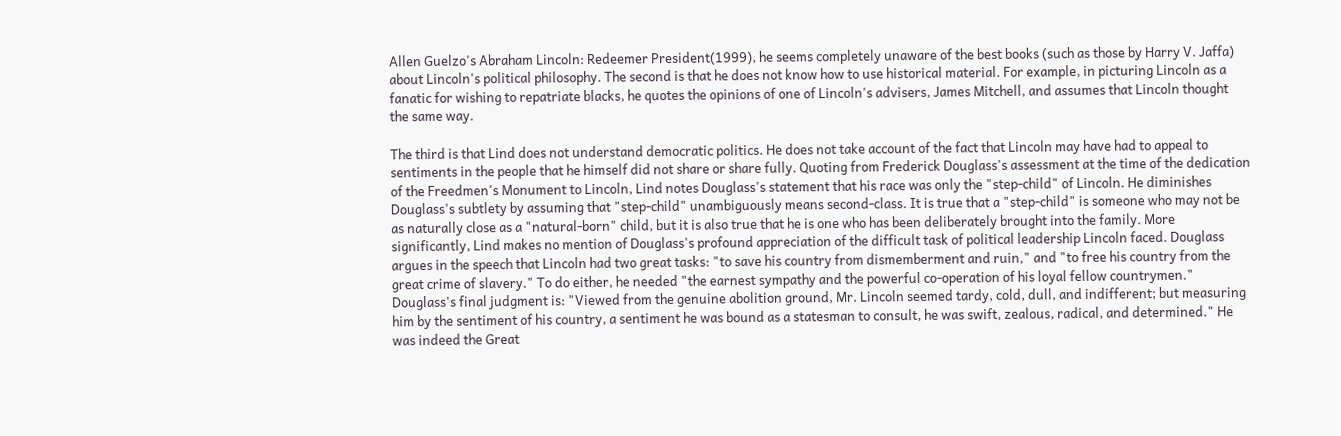Allen Guelzo's Abraham Lincoln: Redeemer President(1999), he seems completely unaware of the best books (such as those by Harry V. Jaffa) about Lincoln's political philosophy. The second is that he does not know how to use historical material. For example, in picturing Lincoln as a fanatic for wishing to repatriate blacks, he quotes the opinions of one of Lincoln's advisers, James Mitchell, and assumes that Lincoln thought the same way.

The third is that Lind does not understand democratic politics. He does not take account of the fact that Lincoln may have had to appeal to sentiments in the people that he himself did not share or share fully. Quoting from Frederick Douglass's assessment at the time of the dedication of the Freedmen's Monument to Lincoln, Lind notes Douglass's statement that his race was only the "step-child" of Lincoln. He diminishes Douglass's subtlety by assuming that "step-child" unambiguously means second-class. It is true that a "step-child" is someone who may not be as naturally close as a "natural-born" child, but it is also true that he is one who has been deliberately brought into the family. More significantly, Lind makes no mention of Douglass's profound appreciation of the difficult task of political leadership Lincoln faced. Douglass argues in the speech that Lincoln had two great tasks: "to save his country from dismemberment and ruin," and "to free his country from the great crime of slavery." To do either, he needed "the earnest sympathy and the powerful co-operation of his loyal fellow countrymen." Douglass's final judgment is: "Viewed from the genuine abolition ground, Mr. Lincoln seemed tardy, cold, dull, and indifferent; but measuring him by the sentiment of his country, a sentiment he was bound as a statesman to consult, he was swift, zealous, radical, and determined." He was indeed the Great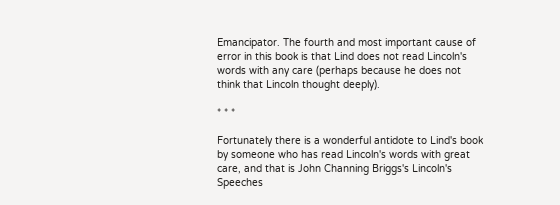Emancipator. The fourth and most important cause of error in this book is that Lind does not read Lincoln's words with any care (perhaps because he does not think that Lincoln thought deeply).

* * *

Fortunately there is a wonderful antidote to Lind's book by someone who has read Lincoln's words with great care, and that is John Channing Briggs's Lincoln's Speeches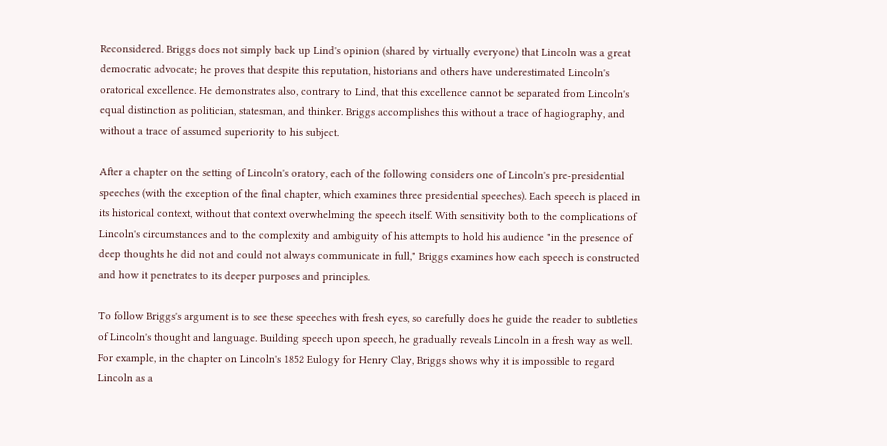Reconsidered. Briggs does not simply back up Lind's opinion (shared by virtually everyone) that Lincoln was a great democratic advocate; he proves that despite this reputation, historians and others have underestimated Lincoln's oratorical excellence. He demonstrates also, contrary to Lind, that this excellence cannot be separated from Lincoln's equal distinction as politician, statesman, and thinker. Briggs accomplishes this without a trace of hagiography, and without a trace of assumed superiority to his subject.

After a chapter on the setting of Lincoln's oratory, each of the following considers one of Lincoln's pre-presidential speeches (with the exception of the final chapter, which examines three presidential speeches). Each speech is placed in its historical context, without that context overwhelming the speech itself. With sensitivity both to the complications of Lincoln's circumstances and to the complexity and ambiguity of his attempts to hold his audience "in the presence of deep thoughts he did not and could not always communicate in full," Briggs examines how each speech is constructed and how it penetrates to its deeper purposes and principles.

To follow Briggs's argument is to see these speeches with fresh eyes, so carefully does he guide the reader to subtleties of Lincoln's thought and language. Building speech upon speech, he gradually reveals Lincoln in a fresh way as well. For example, in the chapter on Lincoln's 1852 Eulogy for Henry Clay, Briggs shows why it is impossible to regard Lincoln as a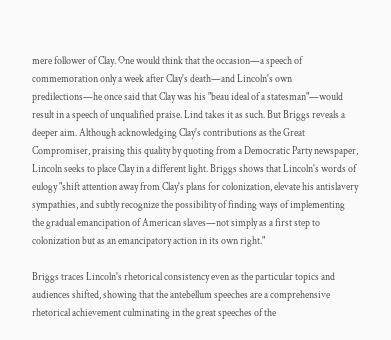mere follower of Clay. One would think that the occasion—a speech of commemoration only a week after Clay's death—and Lincoln's own predilections—he once said that Clay was his "beau ideal of a statesman"—would result in a speech of unqualified praise. Lind takes it as such. But Briggs reveals a deeper aim. Although acknowledging Clay's contributions as the Great Compromiser, praising this quality by quoting from a Democratic Party newspaper, Lincoln seeks to place Clay in a different light. Briggs shows that Lincoln's words of eulogy "shift attention away from Clay's plans for colonization, elevate his antislavery sympathies, and subtly recognize the possibility of finding ways of implementing the gradual emancipation of American slaves—not simply as a first step to colonization but as an emancipatory action in its own right."

Briggs traces Lincoln's rhetorical consistency even as the particular topics and audiences shifted, showing that the antebellum speeches are a comprehensive rhetorical achievement culminating in the great speeches of the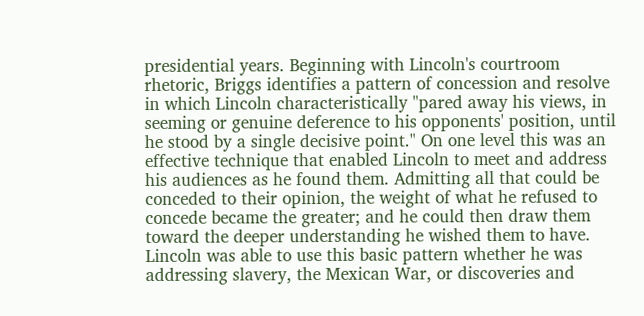presidential years. Beginning with Lincoln's courtroom rhetoric, Briggs identifies a pattern of concession and resolve in which Lincoln characteristically "pared away his views, in seeming or genuine deference to his opponents' position, until he stood by a single decisive point." On one level this was an effective technique that enabled Lincoln to meet and address his audiences as he found them. Admitting all that could be conceded to their opinion, the weight of what he refused to concede became the greater; and he could then draw them toward the deeper understanding he wished them to have. Lincoln was able to use this basic pattern whether he was addressing slavery, the Mexican War, or discoveries and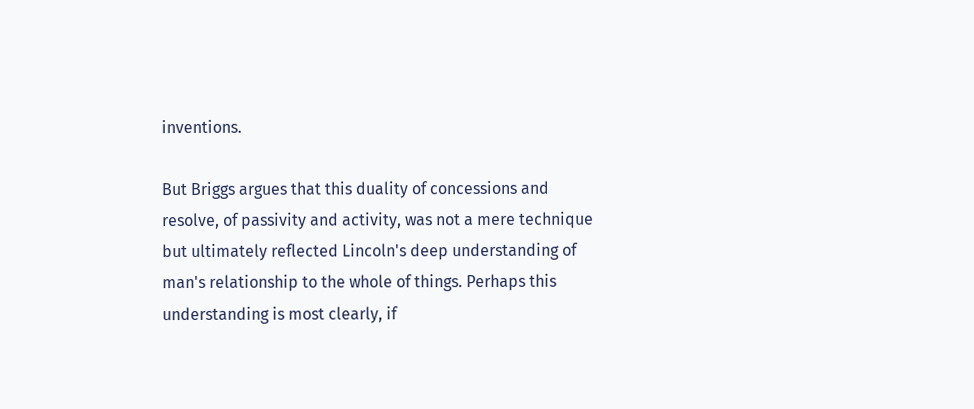inventions.

But Briggs argues that this duality of concessions and resolve, of passivity and activity, was not a mere technique but ultimately reflected Lincoln's deep understanding of man's relationship to the whole of things. Perhaps this understanding is most clearly, if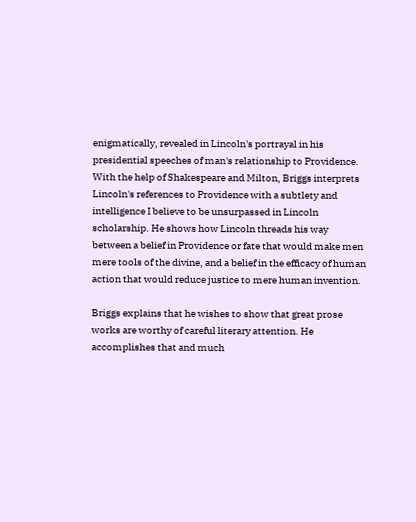enigmatically, revealed in Lincoln's portrayal in his presidential speeches of man's relationship to Providence. With the help of Shakespeare and Milton, Briggs interprets Lincoln's references to Providence with a subtlety and intelligence I believe to be unsurpassed in Lincoln scholarship. He shows how Lincoln threads his way between a belief in Providence or fate that would make men mere tools of the divine, and a belief in the efficacy of human action that would reduce justice to mere human invention.

Briggs explains that he wishes to show that great prose works are worthy of careful literary attention. He accomplishes that and much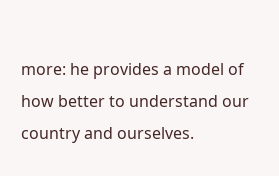more: he provides a model of how better to understand our country and ourselves.